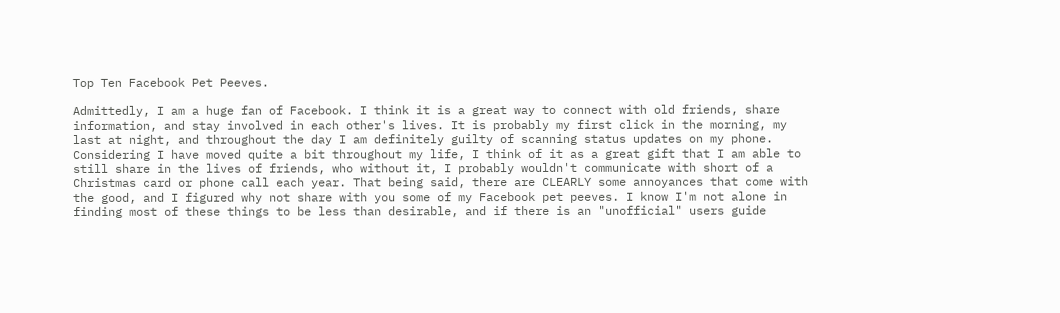Top Ten Facebook Pet Peeves.

Admittedly, I am a huge fan of Facebook. I think it is a great way to connect with old friends, share information, and stay involved in each other's lives. It is probably my first click in the morning, my last at night, and throughout the day I am definitely guilty of scanning status updates on my phone. Considering I have moved quite a bit throughout my life, I think of it as a great gift that I am able to still share in the lives of friends, who without it, I probably wouldn't communicate with short of a Christmas card or phone call each year. That being said, there are CLEARLY some annoyances that come with the good, and I figured why not share with you some of my Facebook pet peeves. I know I'm not alone in finding most of these things to be less than desirable, and if there is an "unofficial" users guide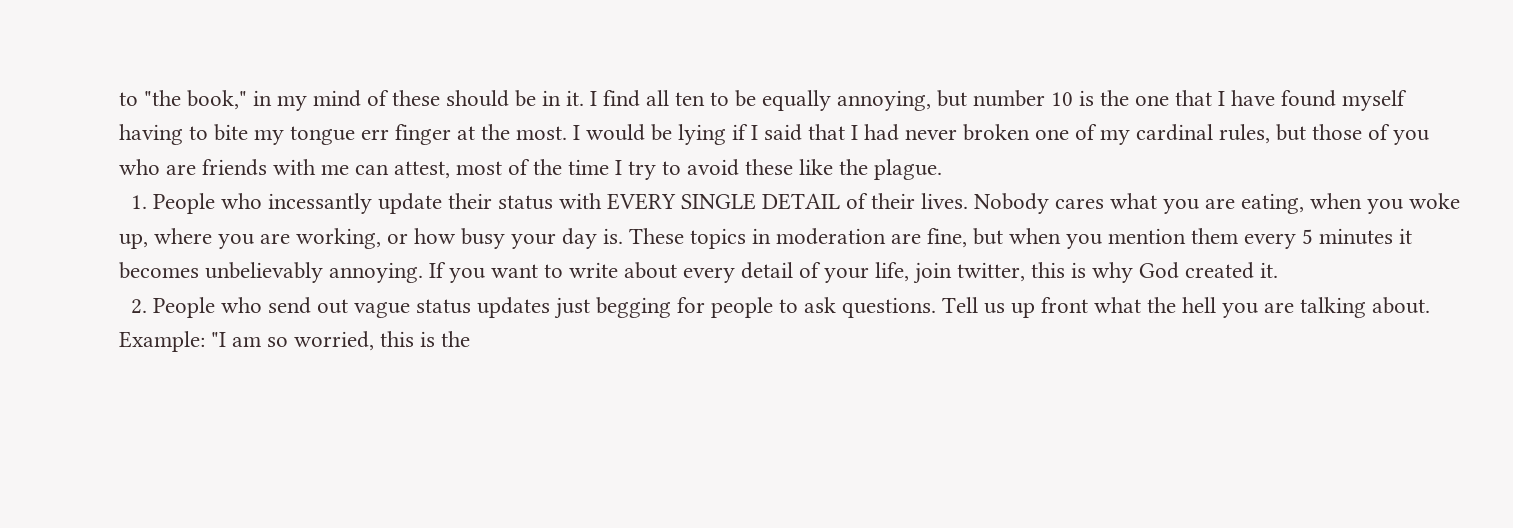to "the book," in my mind of these should be in it. I find all ten to be equally annoying, but number 10 is the one that I have found myself having to bite my tongue err finger at the most. I would be lying if I said that I had never broken one of my cardinal rules, but those of you who are friends with me can attest, most of the time I try to avoid these like the plague.
  1. People who incessantly update their status with EVERY SINGLE DETAIL of their lives. Nobody cares what you are eating, when you woke up, where you are working, or how busy your day is. These topics in moderation are fine, but when you mention them every 5 minutes it becomes unbelievably annoying. If you want to write about every detail of your life, join twitter, this is why God created it.
  2. People who send out vague status updates just begging for people to ask questions. Tell us up front what the hell you are talking about. Example: "I am so worried, this is the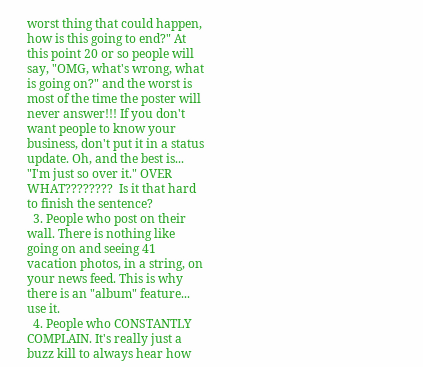worst thing that could happen, how is this going to end?" At this point 20 or so people will say, "OMG, what's wrong, what is going on?" and the worst is most of the time the poster will never answer!!! If you don't want people to know your business, don't put it in a status update. Oh, and the best is... "I'm just so over it." OVER WHAT????????  Is it that hard to finish the sentence?
  3. People who post on their wall. There is nothing like going on and seeing 41 vacation photos, in a string, on your news feed. This is why there is an "album" feature... use it.
  4. People who CONSTANTLY COMPLAIN. It's really just a buzz kill to always hear how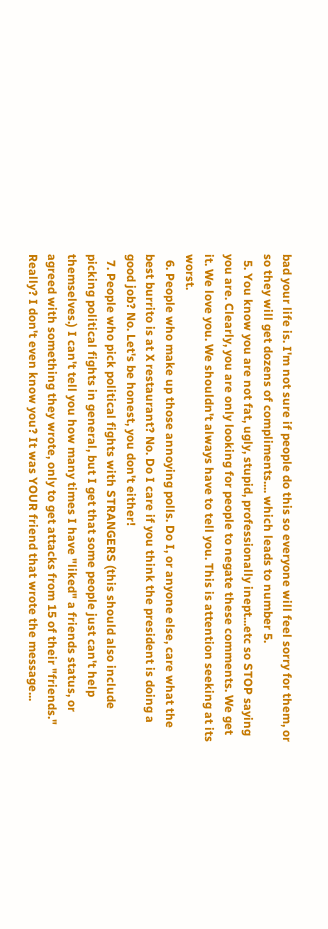bad your life is. I'm not sure if people do this so everyone will feel sorry for them, or so they will get dozens of compliments.... which leads to number 5.
  5. You know you are not fat, ugly, stupid, professionally inept...etc so STOP saying you are. Clearly, you are only looking for people to negate these comments. We get it. We love you. We shouldn't always have to tell you. This is attention seeking at its worst.
  6. People who make up those annoying polls. Do I, or anyone else, care what the best burrito is at X restaurant? No. Do I care if you think the president is doing a good job? No. Let's be honest, you don't either!
  7. People who pick political fights with STRANGERS (this should also include picking political fights in general, but I get that some people just can't help themselves.) I can't tell you how many times I have "liked" a friends status, or agreed with something they wrote, only to get attacks from 15 of their "friends." Really? I don't even know you? It was YOUR friend that wrote the message...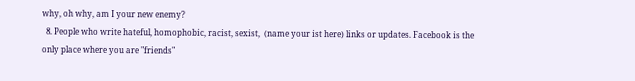why, oh why, am I your new enemy?
  8. People who write hateful, homophobic, racist, sexist,  (name your ist here) links or updates. Facebook is the only place where you are "friends"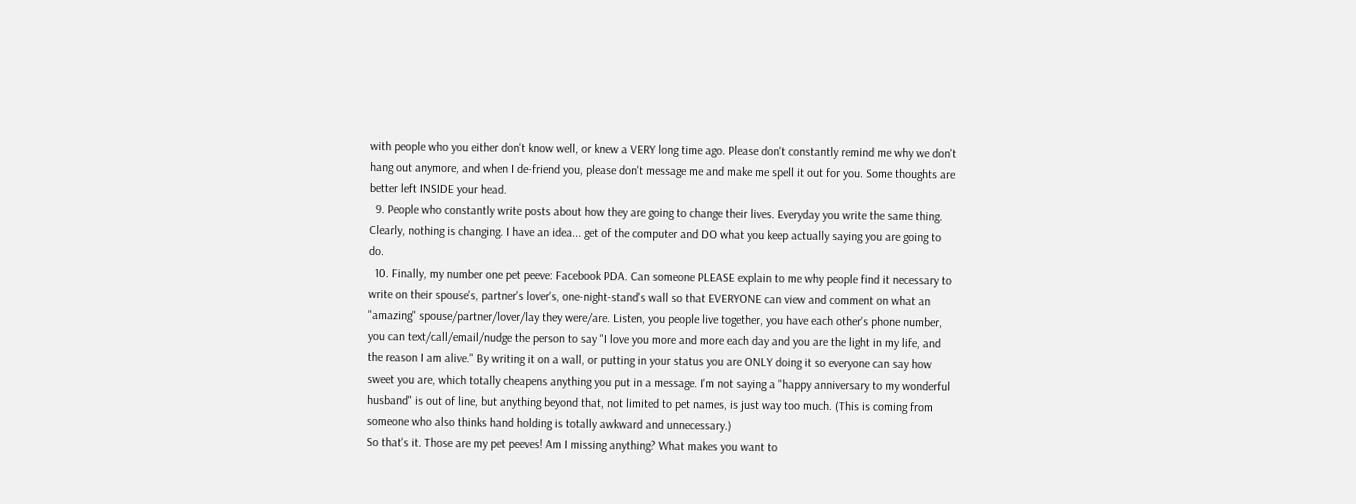with people who you either don't know well, or knew a VERY long time ago. Please don't constantly remind me why we don't hang out anymore, and when I de-friend you, please don't message me and make me spell it out for you. Some thoughts are better left INSIDE your head.
  9. People who constantly write posts about how they are going to change their lives. Everyday you write the same thing. Clearly, nothing is changing. I have an idea... get of the computer and DO what you keep actually saying you are going to do.
  10. Finally, my number one pet peeve: Facebook PDA. Can someone PLEASE explain to me why people find it necessary to write on their spouse's, partner's lover's, one-night-stand's wall so that EVERYONE can view and comment on what an "amazing" spouse/partner/lover/lay they were/are. Listen, you people live together, you have each other's phone number, you can text/call/email/nudge the person to say "I love you more and more each day and you are the light in my life, and the reason I am alive." By writing it on a wall, or putting in your status you are ONLY doing it so everyone can say how sweet you are, which totally cheapens anything you put in a message. I'm not saying a "happy anniversary to my wonderful husband" is out of line, but anything beyond that, not limited to pet names, is just way too much. (This is coming from someone who also thinks hand holding is totally awkward and unnecessary.)
So that's it. Those are my pet peeves! Am I missing anything? What makes you want to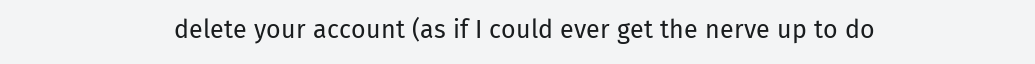delete your account (as if I could ever get the nerve up to do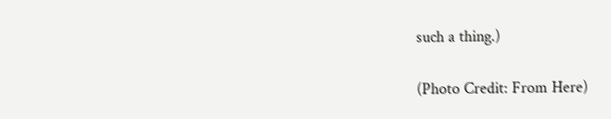such a thing.)

(Photo Credit: From Here)